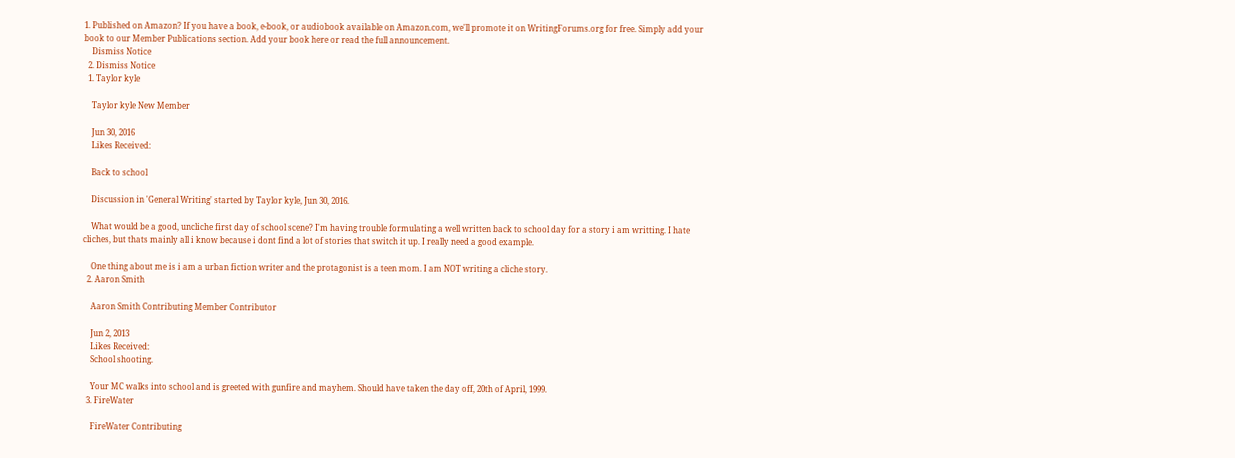1. Published on Amazon? If you have a book, e-book, or audiobook available on Amazon.com, we'll promote it on WritingForums.org for free. Simply add your book to our Member Publications section. Add your book here or read the full announcement.
    Dismiss Notice
  2. Dismiss Notice
  1. Taylor kyle

    Taylor kyle New Member

    Jun 30, 2016
    Likes Received:

    Back to school

    Discussion in 'General Writing' started by Taylor kyle, Jun 30, 2016.

    What would be a good, uncliche first day of school scene? I'm having trouble formulating a well written back to school day for a story i am writting. I hate cliches, but thats mainly all i know because i dont find a lot of stories that switch it up. I really need a good example.

    One thing about me is i am a urban fiction writer and the protagonist is a teen mom. I am NOT writing a cliche story.
  2. Aaron Smith

    Aaron Smith Contributing Member Contributor

    Jun 2, 2013
    Likes Received:
    School shooting.

    Your MC walks into school and is greeted with gunfire and mayhem. Should have taken the day off, 20th of April, 1999.
  3. FireWater

    FireWater Contributing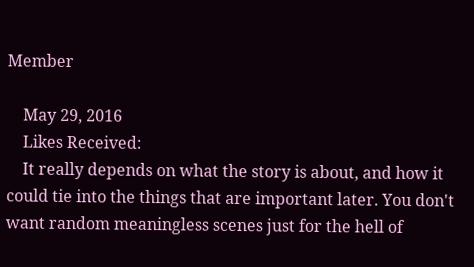Member

    May 29, 2016
    Likes Received:
    It really depends on what the story is about, and how it could tie into the things that are important later. You don't want random meaningless scenes just for the hell of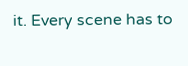it. Every scene has to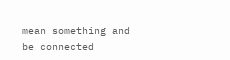mean something and be connected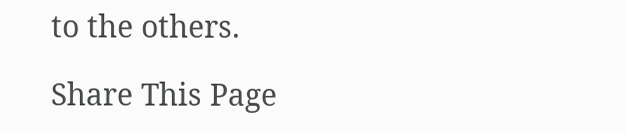to the others.

Share This Page